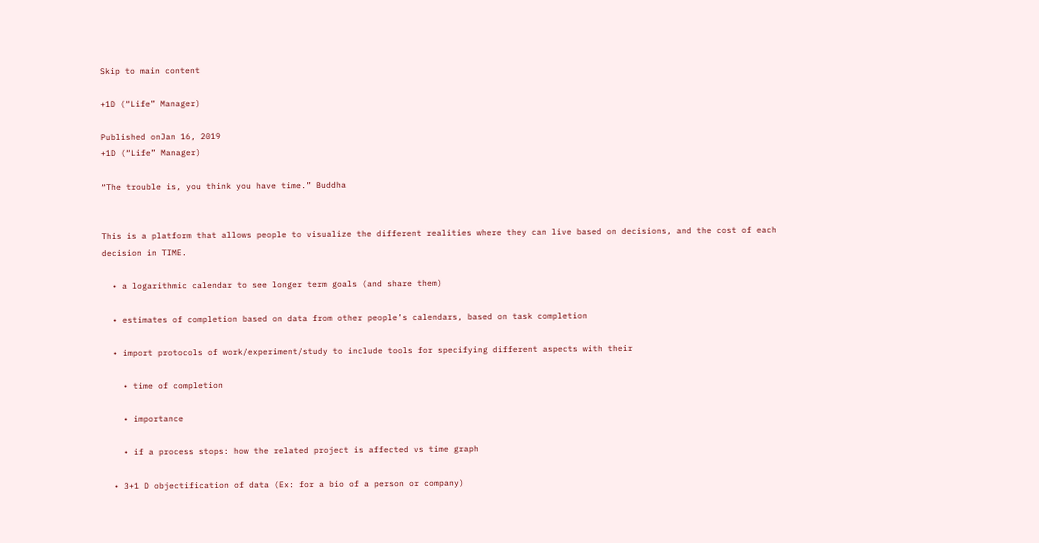Skip to main content

+1D (“Life” Manager)

Published onJan 16, 2019
+1D (“Life” Manager)

“The trouble is, you think you have time.” Buddha


This is a platform that allows people to visualize the different realities where they can live based on decisions, and the cost of each decision in TIME.

  • a logarithmic calendar to see longer term goals (and share them)

  • estimates of completion based on data from other people’s calendars, based on task completion

  • import protocols of work/experiment/study to include tools for specifying different aspects with their

    • time of completion

    • importance

    • if a process stops: how the related project is affected vs time graph

  • 3+1 D objectification of data (Ex: for a bio of a person or company)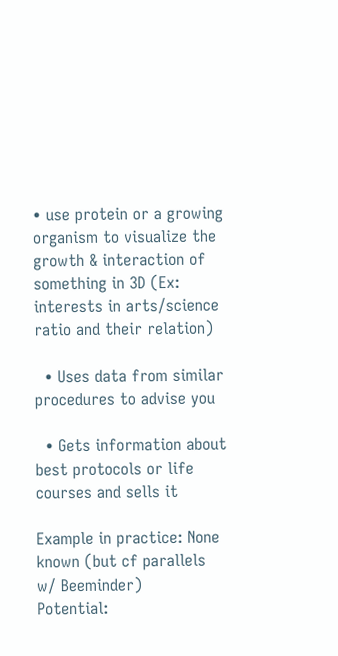• use protein or a growing organism to visualize the growth & interaction of something in 3D (Ex: interests in arts/science ratio and their relation)

  • Uses data from similar procedures to advise you

  • Gets information about best protocols or life courses and sells it

Example in practice: None known (but cf parallels w/ Beeminder)
Potential: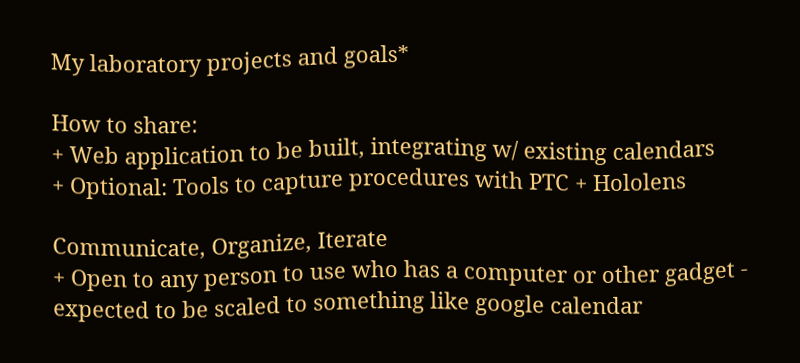My laboratory projects and goals*

How to share:
+ Web application to be built, integrating w/ existing calendars
+ Optional: Tools to capture procedures with PTC + Hololens

Communicate, Organize, Iterate
+ Open to any person to use who has a computer or other gadget - expected to be scaled to something like google calendar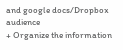and google docs/Dropbox audience
+ Organize the information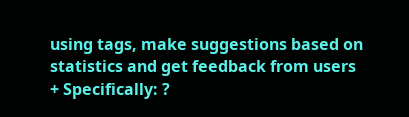using tags, make suggestions based on statistics and get feedback from users
+ Specifically: ?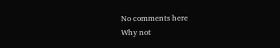No comments here
Why not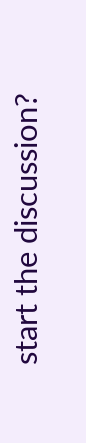start the discussion?